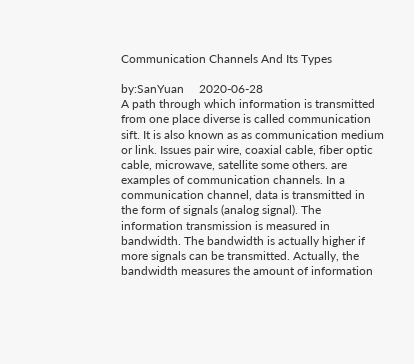Communication Channels And Its Types

by:SanYuan     2020-06-28
A path through which information is transmitted from one place diverse is called communication sift. It is also known as as communication medium or link. Issues pair wire, coaxial cable, fiber optic cable, microwave, satellite some others. are examples of communication channels. In a communication channel, data is transmitted in the form of signals (analog signal). The information transmission is measured in bandwidth. The bandwidth is actually higher if more signals can be transmitted. Actually, the bandwidth measures the amount of information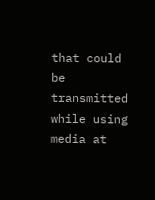that could be transmitted while using media at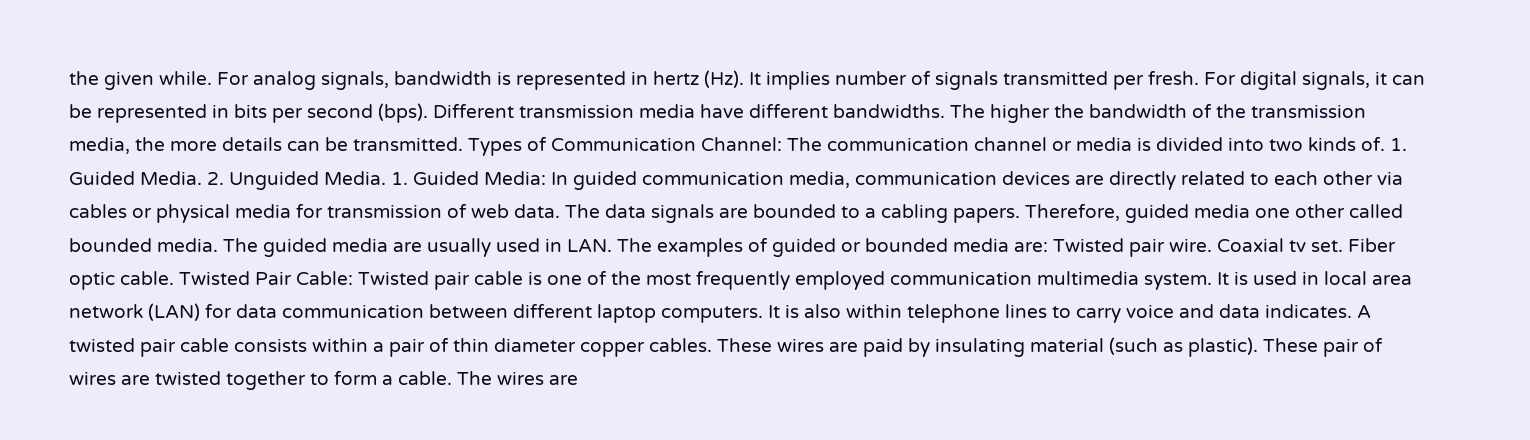the given while. For analog signals, bandwidth is represented in hertz (Hz). It implies number of signals transmitted per fresh. For digital signals, it can be represented in bits per second (bps). Different transmission media have different bandwidths. The higher the bandwidth of the transmission media, the more details can be transmitted. Types of Communication Channel: The communication channel or media is divided into two kinds of. 1. Guided Media. 2. Unguided Media. 1. Guided Media: In guided communication media, communication devices are directly related to each other via cables or physical media for transmission of web data. The data signals are bounded to a cabling papers. Therefore, guided media one other called bounded media. The guided media are usually used in LAN. The examples of guided or bounded media are: Twisted pair wire. Coaxial tv set. Fiber optic cable. Twisted Pair Cable: Twisted pair cable is one of the most frequently employed communication multimedia system. It is used in local area network (LAN) for data communication between different laptop computers. It is also within telephone lines to carry voice and data indicates. A twisted pair cable consists within a pair of thin diameter copper cables. These wires are paid by insulating material (such as plastic). These pair of wires are twisted together to form a cable. The wires are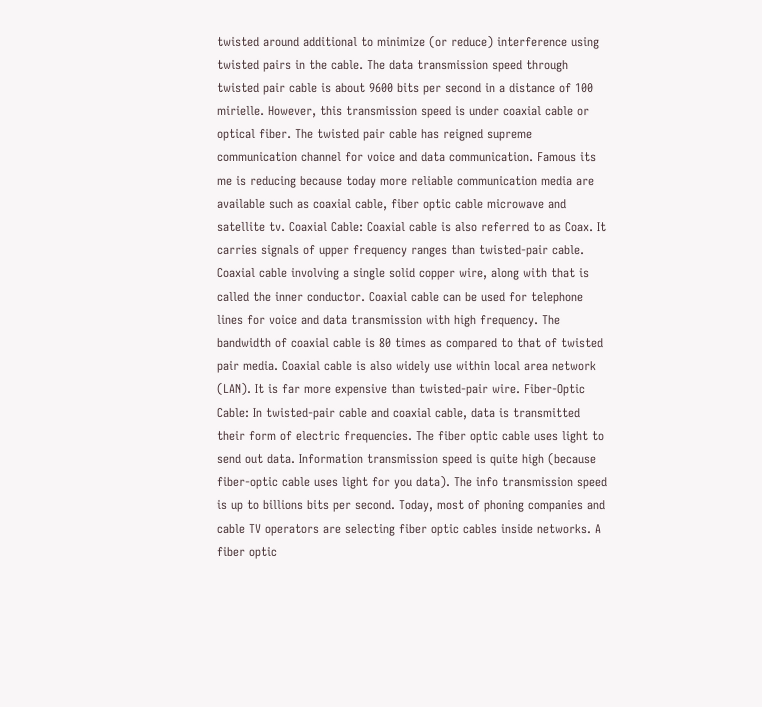twisted around additional to minimize (or reduce) interference using twisted pairs in the cable. The data transmission speed through twisted pair cable is about 9600 bits per second in a distance of 100 mirielle. However, this transmission speed is under coaxial cable or optical fiber. The twisted pair cable has reigned supreme communication channel for voice and data communication. Famous its me is reducing because today more reliable communication media are available such as coaxial cable, fiber optic cable microwave and satellite tv. Coaxial Cable: Coaxial cable is also referred to as Coax. It carries signals of upper frequency ranges than twisted-pair cable. Coaxial cable involving a single solid copper wire, along with that is called the inner conductor. Coaxial cable can be used for telephone lines for voice and data transmission with high frequency. The bandwidth of coaxial cable is 80 times as compared to that of twisted pair media. Coaxial cable is also widely use within local area network (LAN). It is far more expensive than twisted-pair wire. Fiber-Optic Cable: In twisted-pair cable and coaxial cable, data is transmitted their form of electric frequencies. The fiber optic cable uses light to send out data. Information transmission speed is quite high (because fiber-optic cable uses light for you data). The info transmission speed is up to billions bits per second. Today, most of phoning companies and cable TV operators are selecting fiber optic cables inside networks. A fiber optic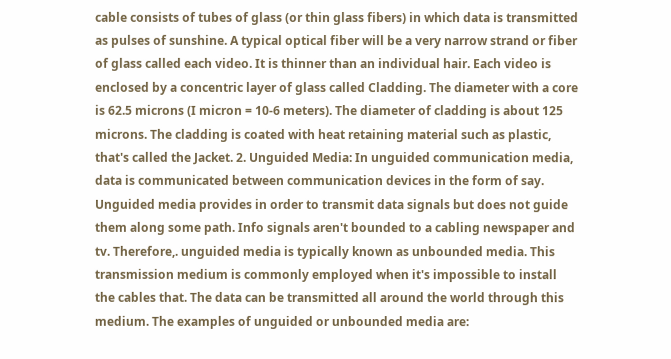cable consists of tubes of glass (or thin glass fibers) in which data is transmitted as pulses of sunshine. A typical optical fiber will be a very narrow strand or fiber of glass called each video. It is thinner than an individual hair. Each video is enclosed by a concentric layer of glass called Cladding. The diameter with a core is 62.5 microns (I micron = 10-6 meters). The diameter of cladding is about 125 microns. The cladding is coated with heat retaining material such as plastic, that's called the Jacket. 2. Unguided Media: In unguided communication media, data is communicated between communication devices in the form of say. Unguided media provides in order to transmit data signals but does not guide them along some path. Info signals aren't bounded to a cabling newspaper and tv. Therefore,. unguided media is typically known as unbounded media. This transmission medium is commonly employed when it's impossible to install the cables that. The data can be transmitted all around the world through this medium. The examples of unguided or unbounded media are: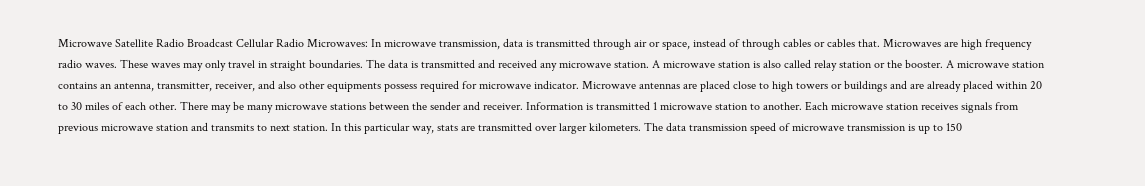Microwave Satellite Radio Broadcast Cellular Radio Microwaves: In microwave transmission, data is transmitted through air or space, instead of through cables or cables that. Microwaves are high frequency radio waves. These waves may only travel in straight boundaries. The data is transmitted and received any microwave station. A microwave station is also called relay station or the booster. A microwave station contains an antenna, transmitter, receiver, and also other equipments possess required for microwave indicator. Microwave antennas are placed close to high towers or buildings and are already placed within 20 to 30 miles of each other. There may be many microwave stations between the sender and receiver. Information is transmitted 1 microwave station to another. Each microwave station receives signals from previous microwave station and transmits to next station. In this particular way, stats are transmitted over larger kilometers. The data transmission speed of microwave transmission is up to 150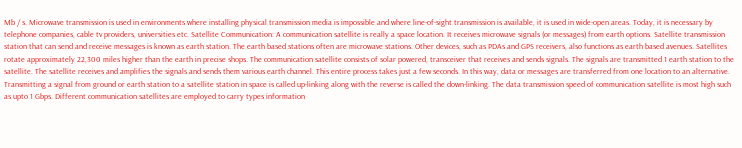Mb / s. Microwave transmission is used in environments where installing physical transmission media is impossible and where line-of-sight transmission is available, it is used in wide-open areas. Today, it is necessary by telephone companies, cable tv providers, universities etc. Satellite Communication: A communication satellite is really a space location. It receives microwave signals (or messages) from earth options. Satellite transmission station that can send and receive messages is known as earth station. The earth based stations often are microwave stations. Other devices, such as PDAs and GPS receivers, also functions as earth based avenues. Satellites rotate approximately 22,300 miles higher than the earth in precise shops. The communication satellite consists of solar powered, transceiver that receives and sends signals. The signals are transmitted 1 earth station to the satellite. The satellite receives and amplifies the signals and sends them various earth channel. This entire process takes just a few seconds. In this way, data or messages are transferred from one location to an alternative. Transmitting a signal from ground or earth station to a satellite station in space is called up-linking along with the reverse is called the down-linking. The data transmission speed of communication satellite is most high such as upto 1 Gbps. Different communication satellites are employed to carry types information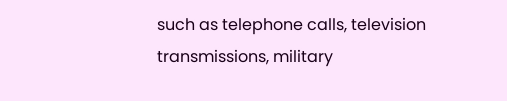such as telephone calls, television transmissions, military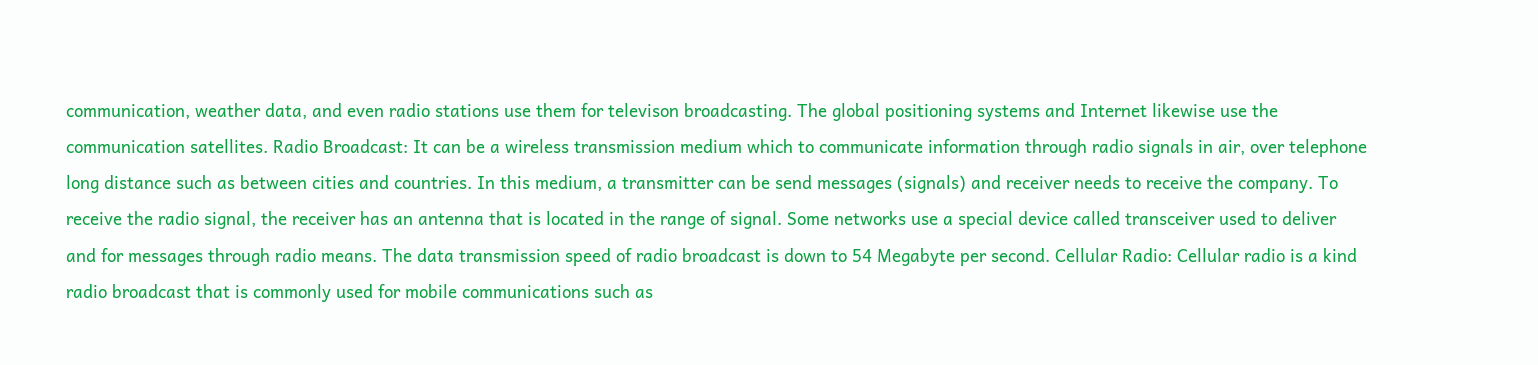communication, weather data, and even radio stations use them for televison broadcasting. The global positioning systems and Internet likewise use the communication satellites. Radio Broadcast: It can be a wireless transmission medium which to communicate information through radio signals in air, over telephone long distance such as between cities and countries. In this medium, a transmitter can be send messages (signals) and receiver needs to receive the company. To receive the radio signal, the receiver has an antenna that is located in the range of signal. Some networks use a special device called transceiver used to deliver and for messages through radio means. The data transmission speed of radio broadcast is down to 54 Megabyte per second. Cellular Radio: Cellular radio is a kind radio broadcast that is commonly used for mobile communications such as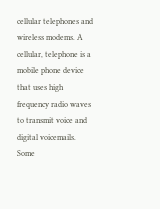cellular telephones and wireless modems. A cellular, telephone is a mobile phone device that uses high frequency radio waves to transmit voice and digital voicemails. Some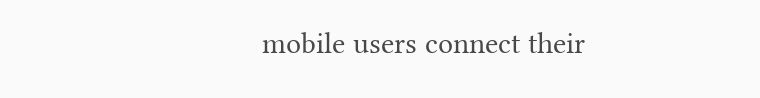mobile users connect their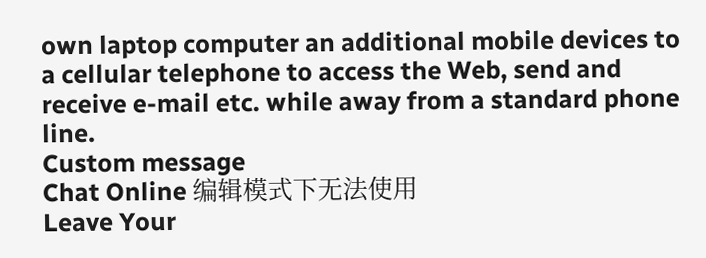own laptop computer an additional mobile devices to a cellular telephone to access the Web, send and receive e-mail etc. while away from a standard phone line.
Custom message
Chat Online 编辑模式下无法使用
Leave Your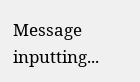Message inputting...